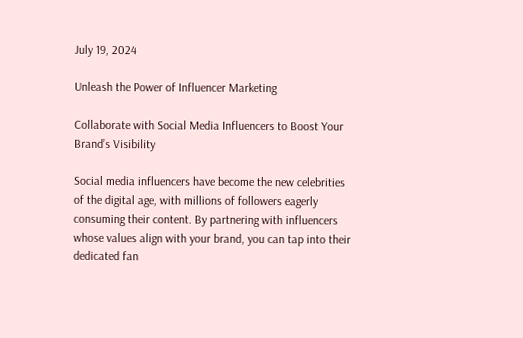July 19, 2024

Unleash the Power of Influencer Marketing

Collaborate with Social Media Influencers to Boost Your Brand’s Visibility

Social media influencers have become the new celebrities of the digital age, with millions of followers eagerly consuming their content. By partnering with influencers whose values align with your brand, you can tap into their dedicated fan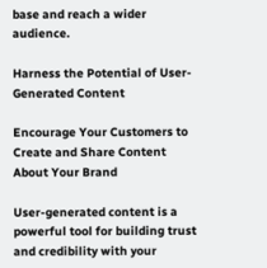base and reach a wider audience.

Harness the Potential of User-Generated Content

Encourage Your Customers to Create and Share Content About Your Brand

User-generated content is a powerful tool for building trust and credibility with your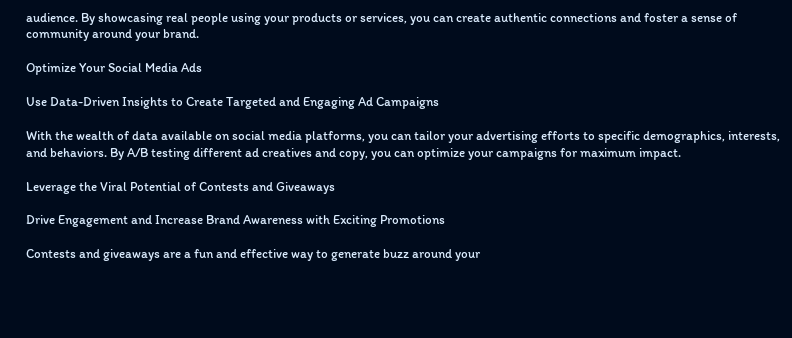audience. By showcasing real people using your products or services, you can create authentic connections and foster a sense of community around your brand.

Optimize Your Social Media Ads

Use Data-Driven Insights to Create Targeted and Engaging Ad Campaigns

With the wealth of data available on social media platforms, you can tailor your advertising efforts to specific demographics, interests, and behaviors. By A/B testing different ad creatives and copy, you can optimize your campaigns for maximum impact.

Leverage the Viral Potential of Contests and Giveaways

Drive Engagement and Increase Brand Awareness with Exciting Promotions

Contests and giveaways are a fun and effective way to generate buzz around your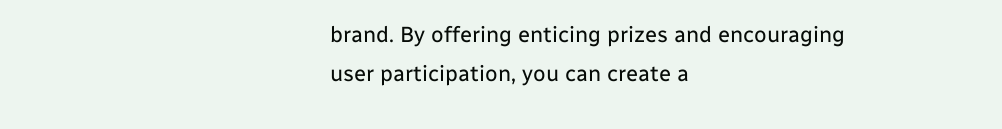brand. By offering enticing prizes and encouraging user participation, you can create a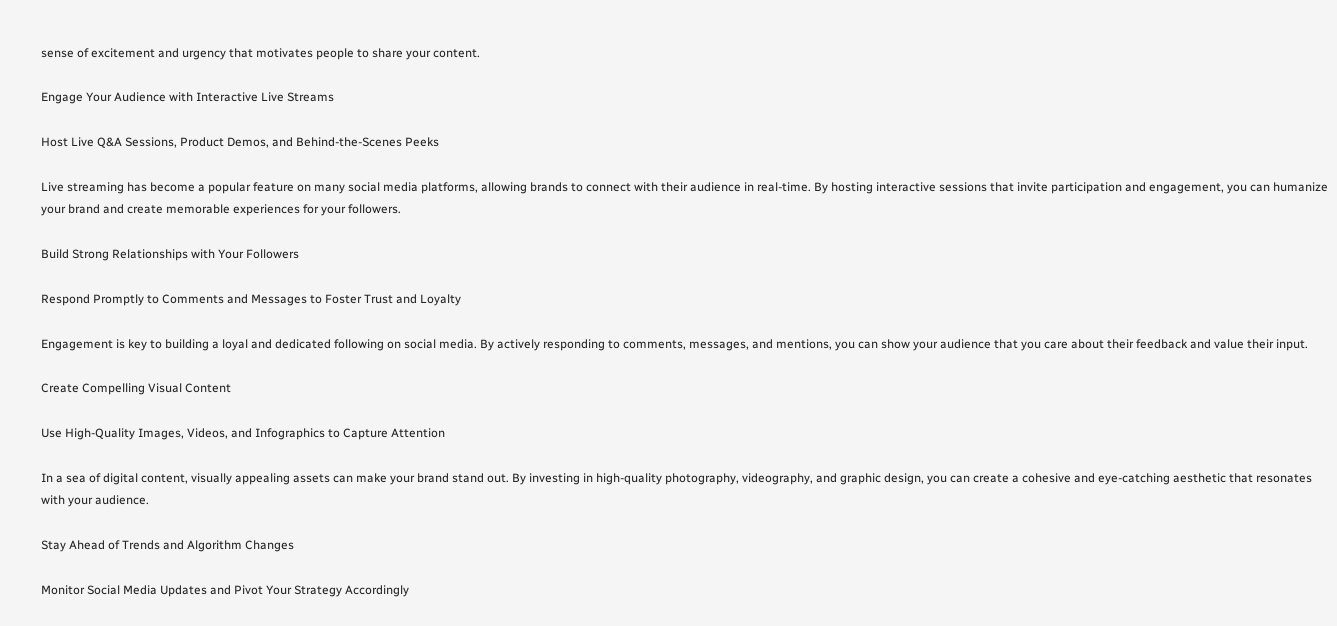sense of excitement and urgency that motivates people to share your content.

Engage Your Audience with Interactive Live Streams

Host Live Q&A Sessions, Product Demos, and Behind-the-Scenes Peeks

Live streaming has become a popular feature on many social media platforms, allowing brands to connect with their audience in real-time. By hosting interactive sessions that invite participation and engagement, you can humanize your brand and create memorable experiences for your followers.

Build Strong Relationships with Your Followers

Respond Promptly to Comments and Messages to Foster Trust and Loyalty

Engagement is key to building a loyal and dedicated following on social media. By actively responding to comments, messages, and mentions, you can show your audience that you care about their feedback and value their input.

Create Compelling Visual Content

Use High-Quality Images, Videos, and Infographics to Capture Attention

In a sea of digital content, visually appealing assets can make your brand stand out. By investing in high-quality photography, videography, and graphic design, you can create a cohesive and eye-catching aesthetic that resonates with your audience.

Stay Ahead of Trends and Algorithm Changes

Monitor Social Media Updates and Pivot Your Strategy Accordingly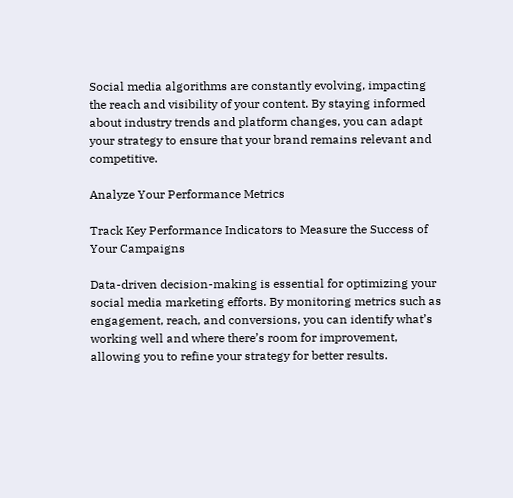Social media algorithms are constantly evolving, impacting the reach and visibility of your content. By staying informed about industry trends and platform changes, you can adapt your strategy to ensure that your brand remains relevant and competitive.

Analyze Your Performance Metrics

Track Key Performance Indicators to Measure the Success of Your Campaigns

Data-driven decision-making is essential for optimizing your social media marketing efforts. By monitoring metrics such as engagement, reach, and conversions, you can identify what’s working well and where there’s room for improvement, allowing you to refine your strategy for better results.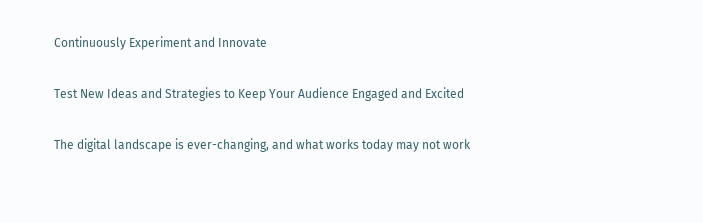Continuously Experiment and Innovate

Test New Ideas and Strategies to Keep Your Audience Engaged and Excited

The digital landscape is ever-changing, and what works today may not work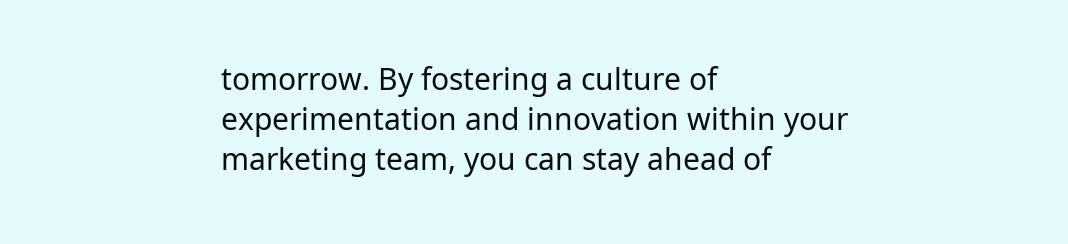tomorrow. By fostering a culture of experimentation and innovation within your marketing team, you can stay ahead of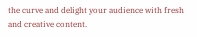the curve and delight your audience with fresh and creative content.